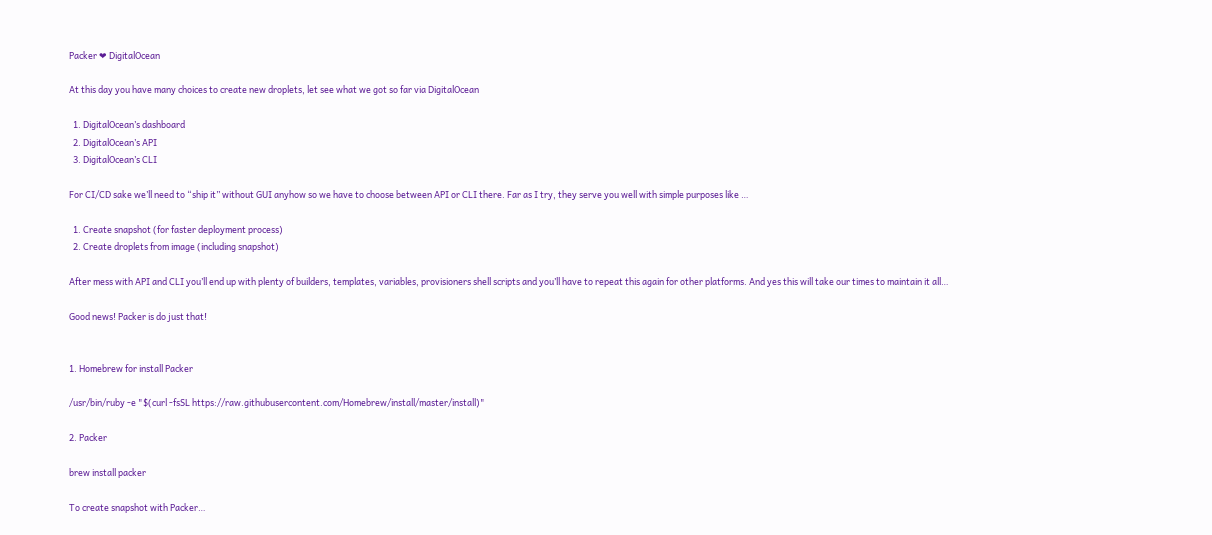Packer ❤ DigitalOcean

At this day you have many choices to create new droplets, let see what we got so far via DigitalOcean

  1. DigitalOcean’s dashboard
  2. DigitalOcean’s API
  3. DigitalOcean’s CLI

For CI/CD sake we’ll need to “ship it” without GUI anyhow so we have to choose between API or CLI there. Far as I try, they serve you well with simple purposes like …

  1. Create snapshot (for faster deployment process)
  2. Create droplets from image (including snapshot)

After mess with API and CLI you’ll end up with plenty of builders, templates, variables, provisioners shell scripts and you’ll have to repeat this again for other platforms. And yes this will take our times to maintain it all…

Good news! Packer is do just that!


1. Homebrew for install Packer

/usr/bin/ruby -e "$(curl -fsSL https://raw.githubusercontent.com/Homebrew/install/master/install)"

2. Packer

brew install packer

To create snapshot with Packer…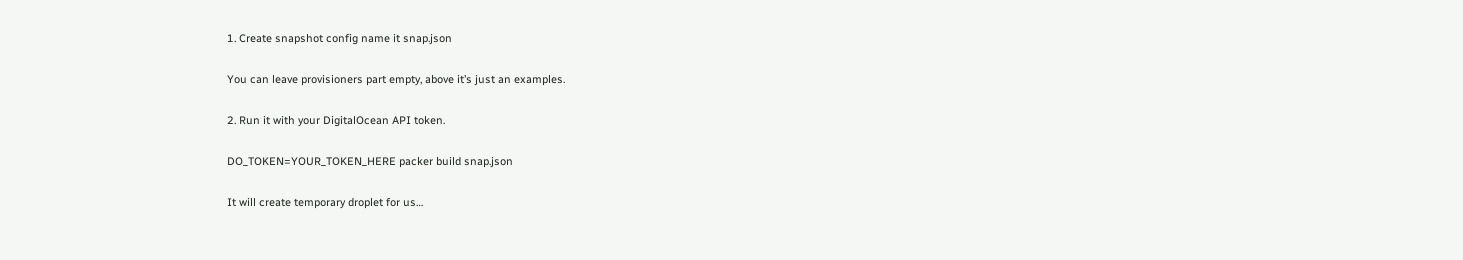1. Create snapshot config name it snap.json

You can leave provisioners part empty, above it’s just an examples.

2. Run it with your DigitalOcean API token.

DO_TOKEN=YOUR_TOKEN_HERE packer build snap.json

It will create temporary droplet for us…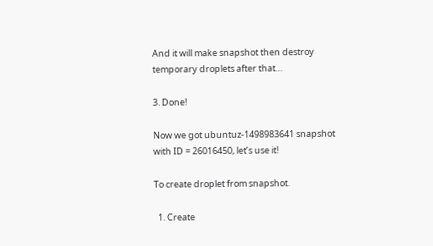And it will make snapshot then destroy temporary droplets after that…

3. Done!

Now we got ubuntuz-1498983641 snapshot with ID = 26016450, let’s use it!

To create droplet from snapshot.

  1. Create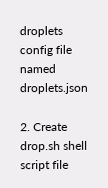droplets config file named droplets.json

2. Create drop.sh shell script file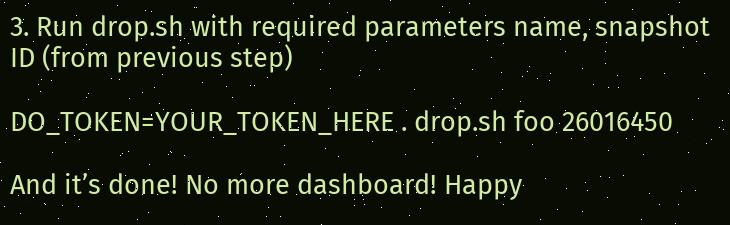3. Run drop.sh with required parameters name, snapshot ID (from previous step)

DO_TOKEN=YOUR_TOKEN_HERE . drop.sh foo 26016450

And it’s done! No more dashboard! Happy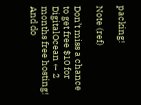packing!

Note (ref)

Don’t miss a chance to get free $10 for DigitalOcean ← 2 months free hosting!
And do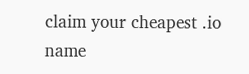claim your cheapest .io name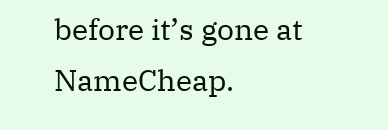before it’s gone at NameCheap.